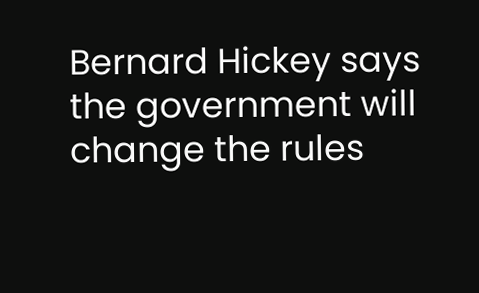Bernard Hickey says the government will change the rules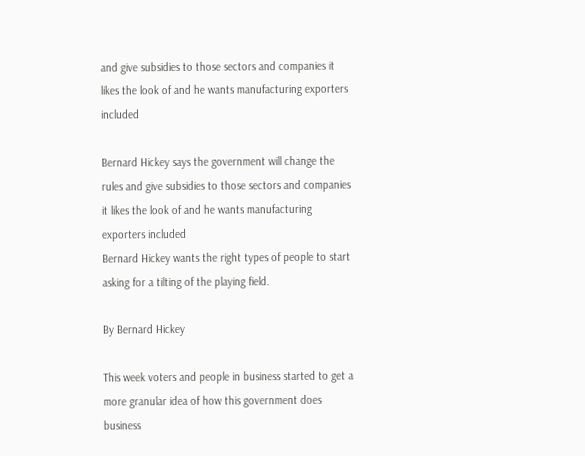and give subsidies to those sectors and companies it likes the look of and he wants manufacturing exporters included

Bernard Hickey says the government will change the rules and give subsidies to those sectors and companies it likes the look of and he wants manufacturing exporters included
Bernard Hickey wants the right types of people to start asking for a tilting of the playing field.

By Bernard Hickey

This week voters and people in business started to get a more granular idea of how this government does business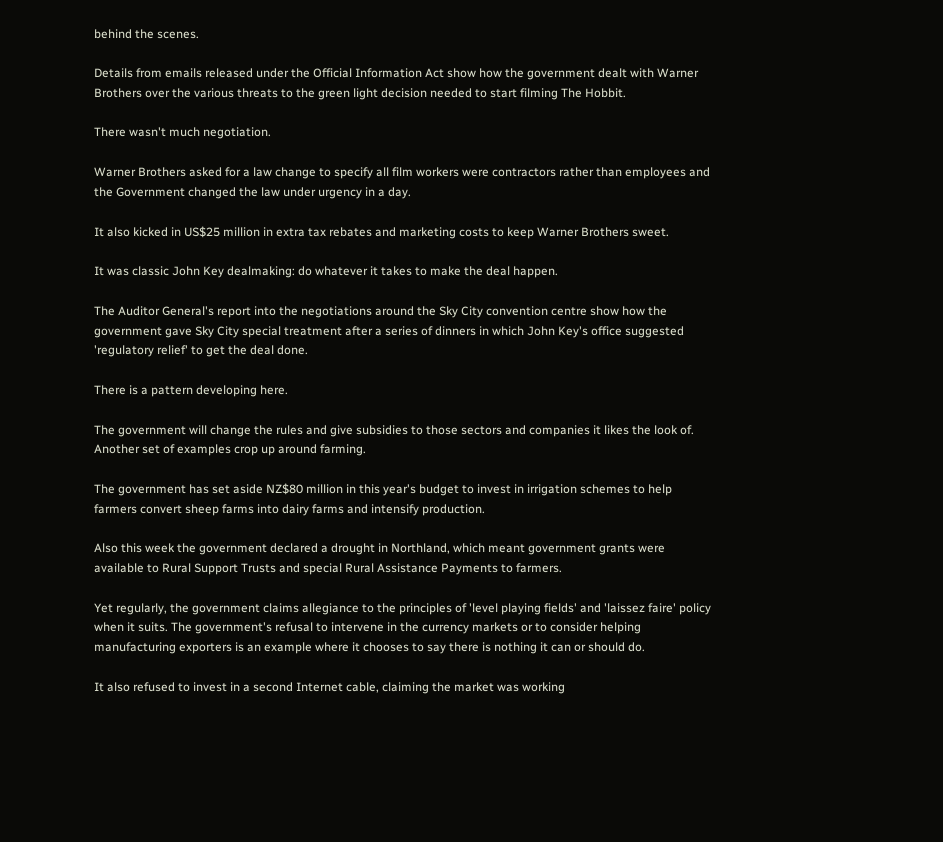behind the scenes.

Details from emails released under the Official Information Act show how the government dealt with Warner Brothers over the various threats to the green light decision needed to start filming The Hobbit.

There wasn't much negotiation.

Warner Brothers asked for a law change to specify all film workers were contractors rather than employees and the Government changed the law under urgency in a day.

It also kicked in US$25 million in extra tax rebates and marketing costs to keep Warner Brothers sweet.

It was classic John Key dealmaking: do whatever it takes to make the deal happen.

The Auditor General's report into the negotiations around the Sky City convention centre show how the government gave Sky City special treatment after a series of dinners in which John Key's office suggested 'regulatory relief' to get the deal done.

There is a pattern developing here.

The government will change the rules and give subsidies to those sectors and companies it likes the look of. Another set of examples crop up around farming.

The government has set aside NZ$80 million in this year's budget to invest in irrigation schemes to help farmers convert sheep farms into dairy farms and intensify production.

Also this week the government declared a drought in Northland, which meant government grants were available to Rural Support Trusts and special Rural Assistance Payments to farmers.

Yet regularly, the government claims allegiance to the principles of 'level playing fields' and 'laissez faire' policy when it suits. The government's refusal to intervene in the currency markets or to consider helping manufacturing exporters is an example where it chooses to say there is nothing it can or should do.

It also refused to invest in a second Internet cable, claiming the market was working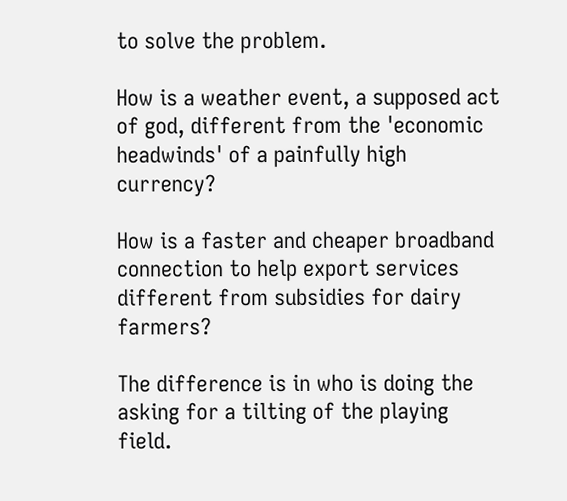to solve the problem.

How is a weather event, a supposed act of god, different from the 'economic headwinds' of a painfully high currency?

How is a faster and cheaper broadband connection to help export services different from subsidies for dairy farmers?

The difference is in who is doing the asking for a tilting of the playing field.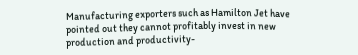Manufacturing exporters such as Hamilton Jet have pointed out they cannot profitably invest in new production and productivity-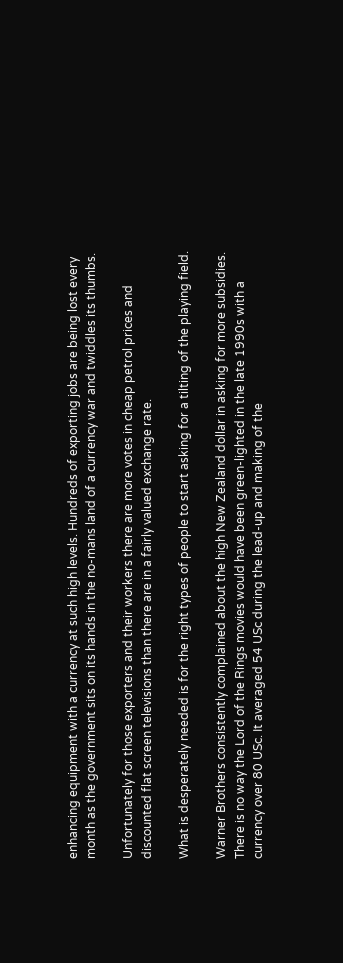enhancing equipment with a currency at such high levels. Hundreds of exporting jobs are being lost every month as the government sits on its hands in the no-mans land of a currency war and twiddles its thumbs.

Unfortunately for those exporters and their workers there are more votes in cheap petrol prices and discounted flat screen televisions than there are in a fairly valued exchange rate.

What is desperately needed is for the right types of people to start asking for a tilting of the playing field.

Warner Brothers consistently complained about the high New Zealand dollar in asking for more subsidies. There is no way the Lord of the Rings movies would have been green-lighted in the late 1990s with a currency over 80 USc. It averaged 54 USc during the lead-up and making of the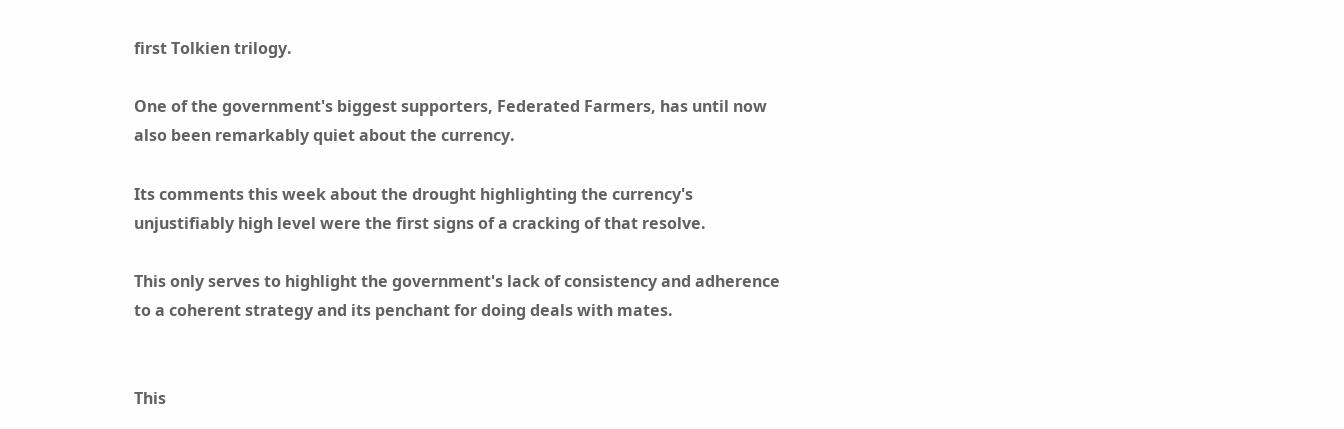first Tolkien trilogy.

One of the government's biggest supporters, Federated Farmers, has until now also been remarkably quiet about the currency.

Its comments this week about the drought highlighting the currency's unjustifiably high level were the first signs of a cracking of that resolve.

This only serves to highlight the government's lack of consistency and adherence to a coherent strategy and its penchant for doing deals with mates.


This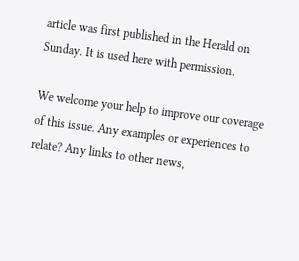article was first published in the Herald on Sunday. It is used here with permission.

We welcome your help to improve our coverage of this issue. Any examples or experiences to relate? Any links to other news,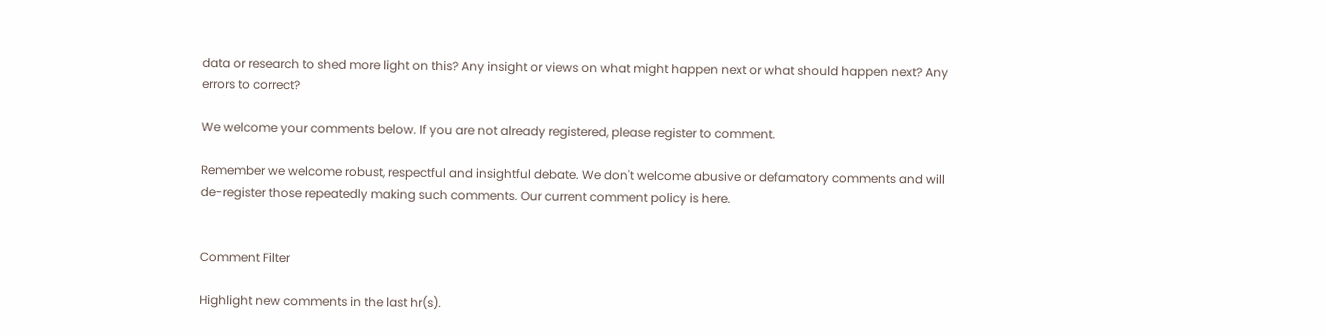data or research to shed more light on this? Any insight or views on what might happen next or what should happen next? Any errors to correct?

We welcome your comments below. If you are not already registered, please register to comment.

Remember we welcome robust, respectful and insightful debate. We don't welcome abusive or defamatory comments and will de-register those repeatedly making such comments. Our current comment policy is here.


Comment Filter

Highlight new comments in the last hr(s).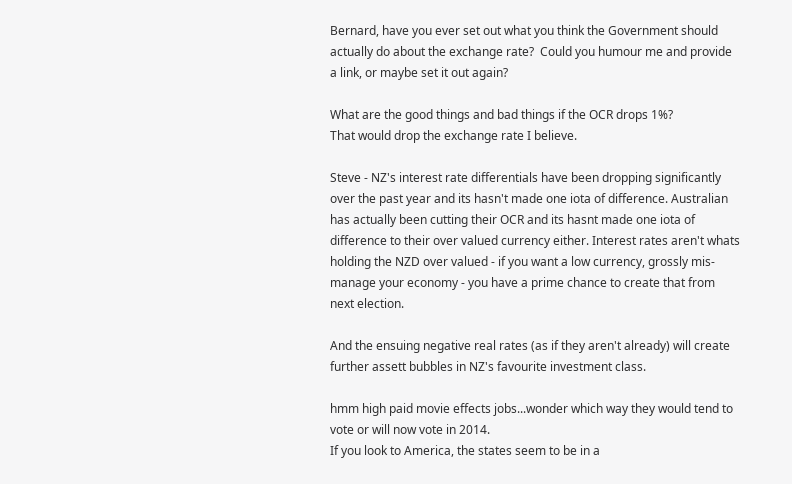Bernard, have you ever set out what you think the Government should actually do about the exchange rate?  Could you humour me and provide a link, or maybe set it out again?

What are the good things and bad things if the OCR drops 1%?
That would drop the exchange rate I believe.

Steve - NZ's interest rate differentials have been dropping significantly over the past year and its hasn't made one iota of difference. Australian has actually been cutting their OCR and its hasnt made one iota of difference to their over valued currency either. Interest rates aren't whats holding the NZD over valued - if you want a low currency, grossly mis-manage your economy - you have a prime chance to create that from next election.

And the ensuing negative real rates (as if they aren't already) will create further assett bubbles in NZ's favourite investment class.

hmm high paid movie effects jobs...wonder which way they would tend to vote or will now vote in 2014.
If you look to America, the states seem to be in a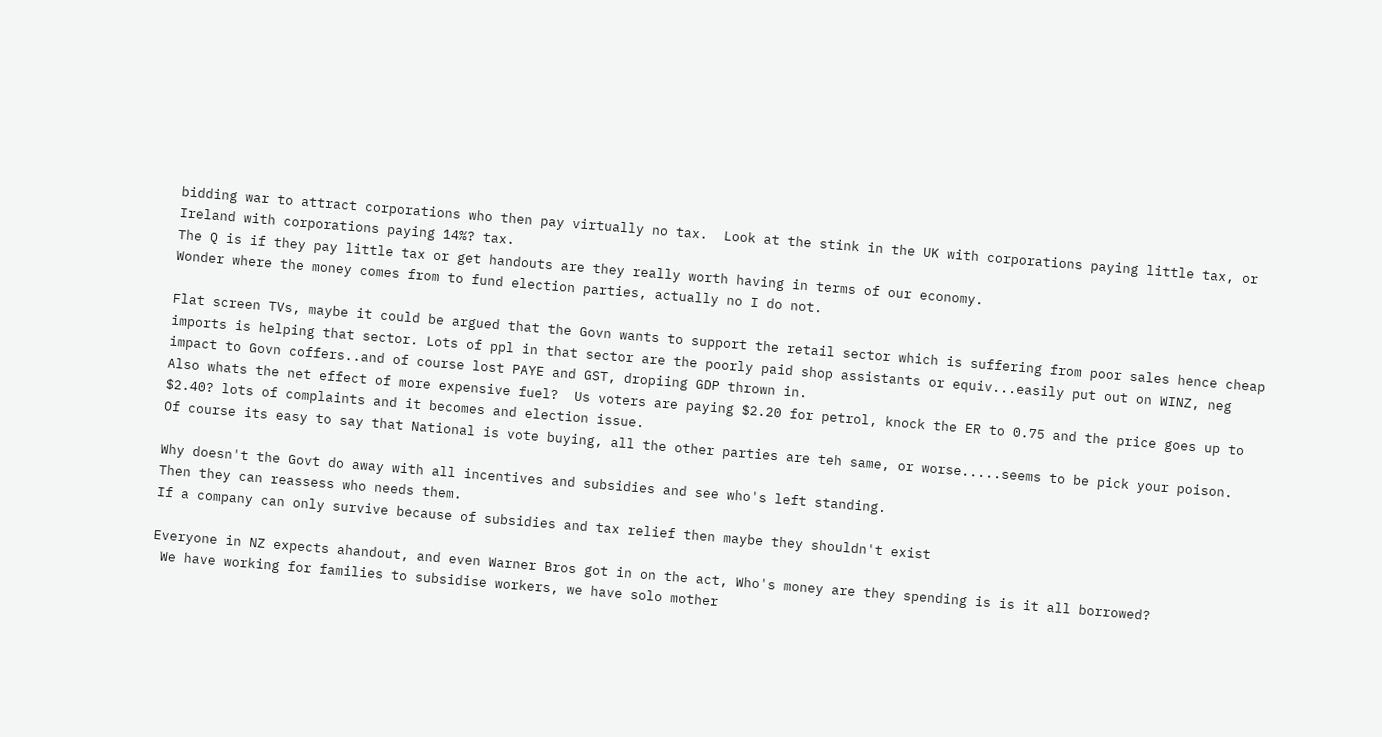bidding war to attract corporations who then pay virtually no tax.  Look at the stink in the UK with corporations paying little tax, or Ireland with corporations paying 14%? tax.
The Q is if they pay little tax or get handouts are they really worth having in terms of our economy.
Wonder where the money comes from to fund election parties, actually no I do not.

Flat screen TVs, maybe it could be argued that the Govn wants to support the retail sector which is suffering from poor sales hence cheap imports is helping that sector. Lots of ppl in that sector are the poorly paid shop assistants or equiv...easily put out on WINZ, neg impact to Govn coffers..and of course lost PAYE and GST, dropiing GDP thrown in.
Also whats the net effect of more expensive fuel?  Us voters are paying $2.20 for petrol, knock the ER to 0.75 and the price goes up to $2.40? lots of complaints and it becomes and election issue.
Of course its easy to say that National is vote buying, all the other parties are teh same, or worse.....seems to be pick your poison.

Why doesn't the Govt do away with all incentives and subsidies and see who's left standing.
Then they can reassess who needs them.
If a company can only survive because of subsidies and tax relief then maybe they shouldn't exist

Everyone in NZ expects ahandout, and even Warner Bros got in on the act, Who's money are they spending is is it all borrowed?
 We have working for families to subsidise workers, we have solo mother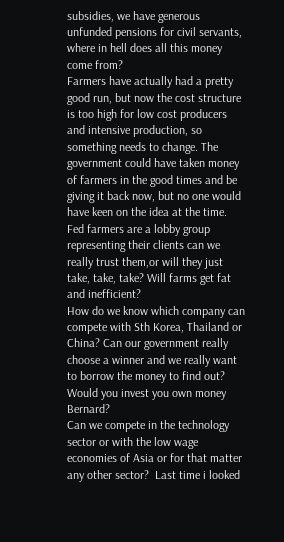subsidies, we have generous unfunded pensions for civil servants, where in hell does all this money come from?
Farmers have actually had a pretty good run, but now the cost structure is too high for low cost producers and intensive production, so something needs to change. The government could have taken money of farmers in the good times and be giving it back now, but no one would have keen on the idea at the time. Fed farmers are a lobby group representing their clients can we really trust them,or will they just take, take, take? Will farms get fat and inefficient?
How do we know which company can compete with Sth Korea, Thailand or China? Can our government really choose a winner and we really want to borrow the money to find out? Would you invest you own money Bernard?
Can we compete in the technology sector or with the low wage economies of Asia or for that matter any other sector?  Last time i looked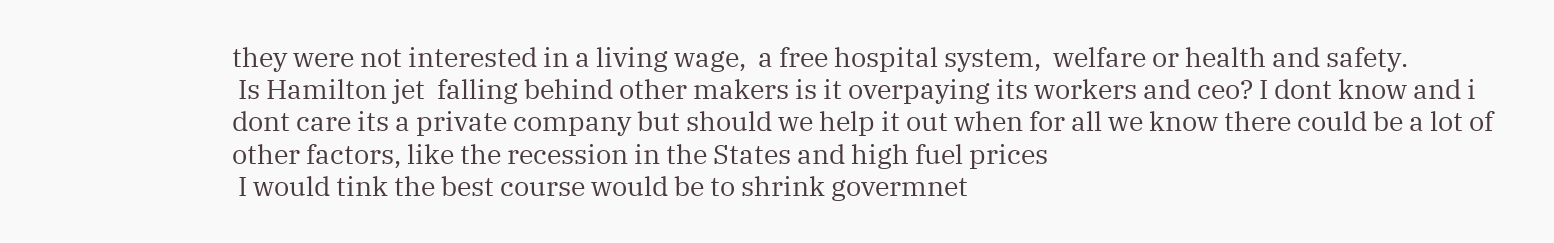they were not interested in a living wage,  a free hospital system,  welfare or health and safety.
 Is Hamilton jet  falling behind other makers is it overpaying its workers and ceo? I dont know and i dont care its a private company but should we help it out when for all we know there could be a lot of other factors, like the recession in the States and high fuel prices
 I would tink the best course would be to shrink govermnet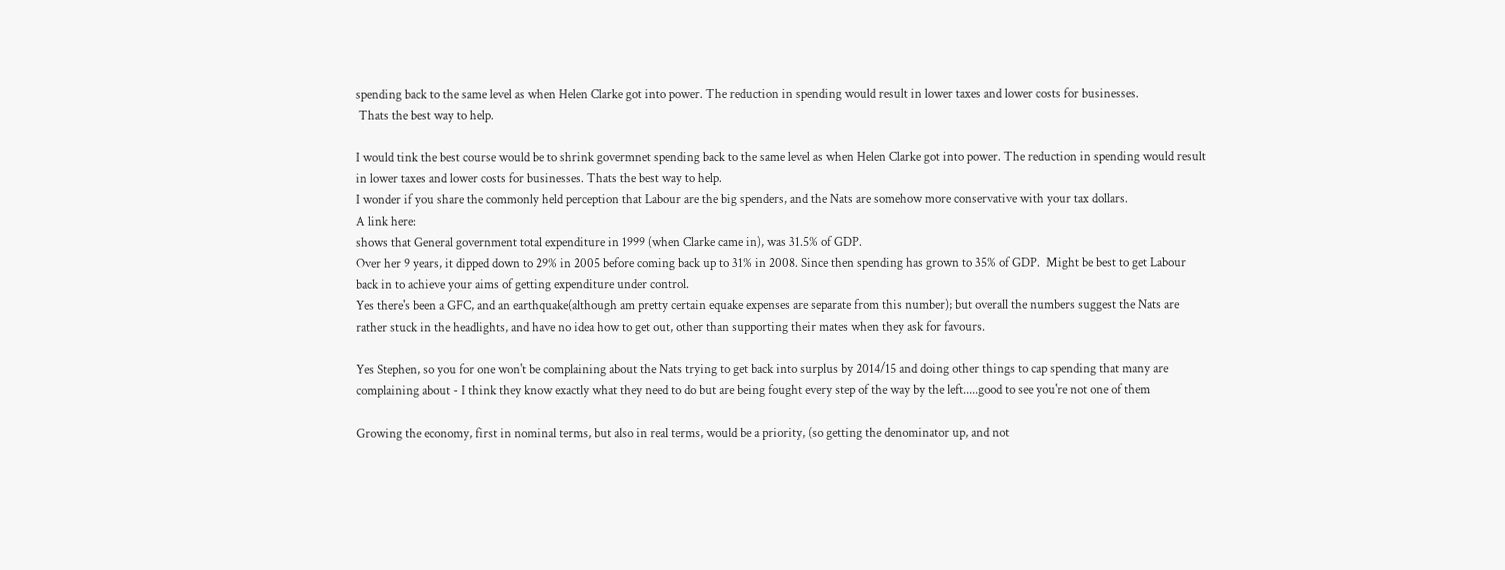spending back to the same level as when Helen Clarke got into power. The reduction in spending would result in lower taxes and lower costs for businesses.
 Thats the best way to help.

I would tink the best course would be to shrink govermnet spending back to the same level as when Helen Clarke got into power. The reduction in spending would result in lower taxes and lower costs for businesses. Thats the best way to help.
I wonder if you share the commonly held perception that Labour are the big spenders, and the Nats are somehow more conservative with your tax dollars.
A link here:
shows that General government total expenditure in 1999 (when Clarke came in), was 31.5% of GDP.
Over her 9 years, it dipped down to 29% in 2005 before coming back up to 31% in 2008. Since then spending has grown to 35% of GDP.  Might be best to get Labour back in to achieve your aims of getting expenditure under control.
Yes there's been a GFC, and an earthquake(although am pretty certain equake expenses are separate from this number); but overall the numbers suggest the Nats are rather stuck in the headlights, and have no idea how to get out, other than supporting their mates when they ask for favours.

Yes Stephen, so you for one won't be complaining about the Nats trying to get back into surplus by 2014/15 and doing other things to cap spending that many are complaining about - I think they know exactly what they need to do but are being fought every step of the way by the left.....good to see you're not one of them

Growing the economy, first in nominal terms, but also in real terms, would be a priority, (so getting the denominator up, and not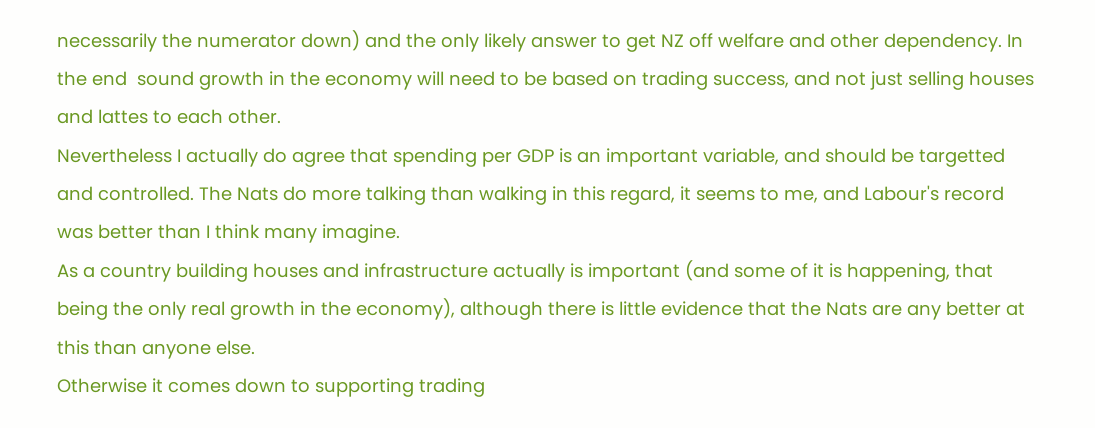necessarily the numerator down) and the only likely answer to get NZ off welfare and other dependency. In the end  sound growth in the economy will need to be based on trading success, and not just selling houses and lattes to each other.
Nevertheless I actually do agree that spending per GDP is an important variable, and should be targetted and controlled. The Nats do more talking than walking in this regard, it seems to me, and Labour's record was better than I think many imagine.
As a country building houses and infrastructure actually is important (and some of it is happening, that being the only real growth in the economy), although there is little evidence that the Nats are any better at this than anyone else.
Otherwise it comes down to supporting trading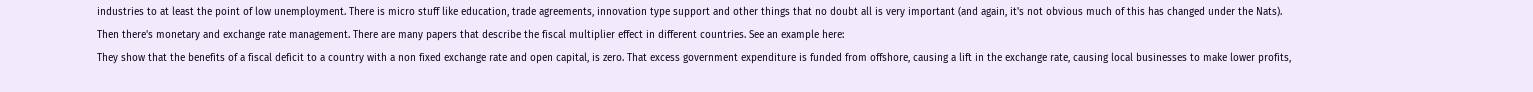industries to at least the point of low unemployment. There is micro stuff like education, trade agreements, innovation type support and other things that no doubt all is very important (and again, it's not obvious much of this has changed under the Nats).
Then there's monetary and exchange rate management. There are many papers that describe the fiscal multiplier effect in different countries. See an example here:
They show that the benefits of a fiscal deficit to a country with a non fixed exchange rate and open capital, is zero. That excess government expenditure is funded from offshore, causing a lift in the exchange rate, causing local businesses to make lower profits,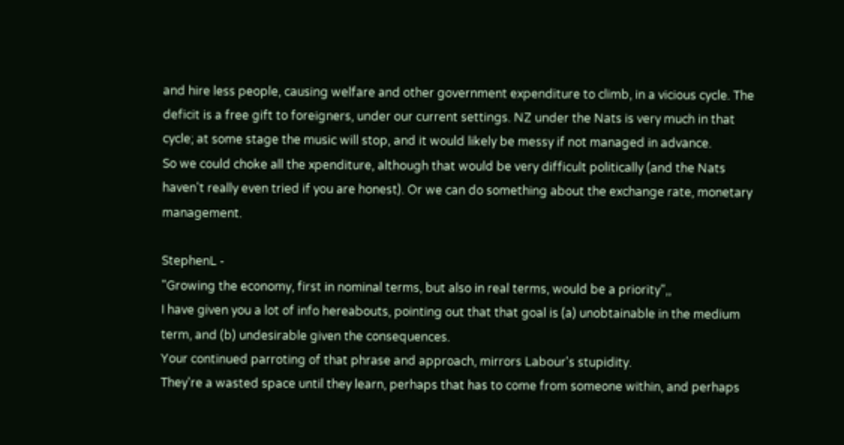and hire less people, causing welfare and other government expenditure to climb, in a vicious cycle. The deficit is a free gift to foreigners, under our current settings. NZ under the Nats is very much in that cycle; at some stage the music will stop, and it would likely be messy if not managed in advance.
So we could choke all the xpenditure, although that would be very difficult politically (and the Nats haven't really even tried if you are honest). Or we can do something about the exchange rate, monetary management.

StephenL -
"Growing the economy, first in nominal terms, but also in real terms, would be a priority",,
I have given you a lot of info hereabouts, pointing out that that goal is (a) unobtainable in the medium term, and (b) undesirable given the consequences.
Your continued parroting of that phrase and approach, mirrors Labour's stupidity.
They're a wasted space until they learn, perhaps that has to come from someone within, and perhaps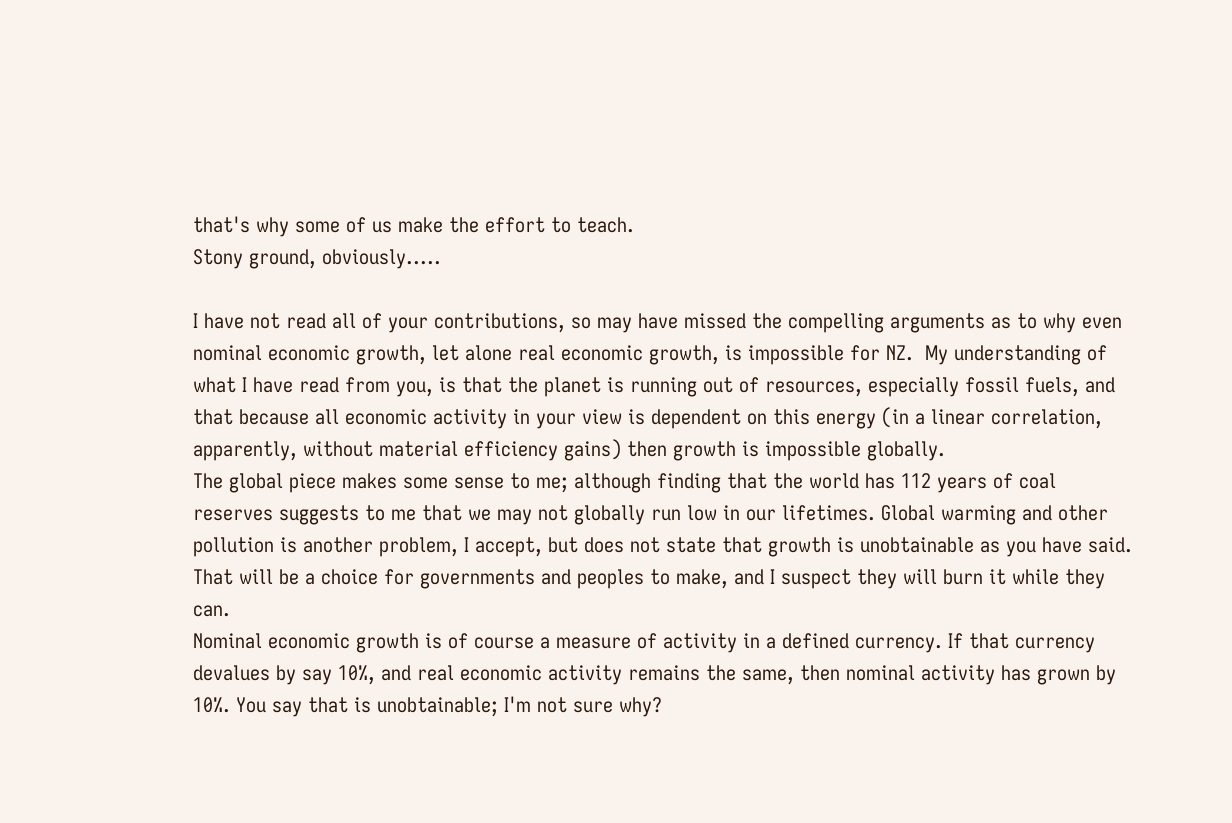that's why some of us make the effort to teach.
Stony ground, obviously.....

I have not read all of your contributions, so may have missed the compelling arguments as to why even nominal economic growth, let alone real economic growth, is impossible for NZ.  My understanding of what I have read from you, is that the planet is running out of resources, especially fossil fuels, and that because all economic activity in your view is dependent on this energy (in a linear correlation, apparently, without material efficiency gains) then growth is impossible globally.
The global piece makes some sense to me; although finding that the world has 112 years of coal reserves suggests to me that we may not globally run low in our lifetimes. Global warming and other pollution is another problem, I accept, but does not state that growth is unobtainable as you have said. That will be a choice for governments and peoples to make, and I suspect they will burn it while they can.
Nominal economic growth is of course a measure of activity in a defined currency. If that currency devalues by say 10%, and real economic activity remains the same, then nominal activity has grown by 10%. You say that is unobtainable; I'm not sure why?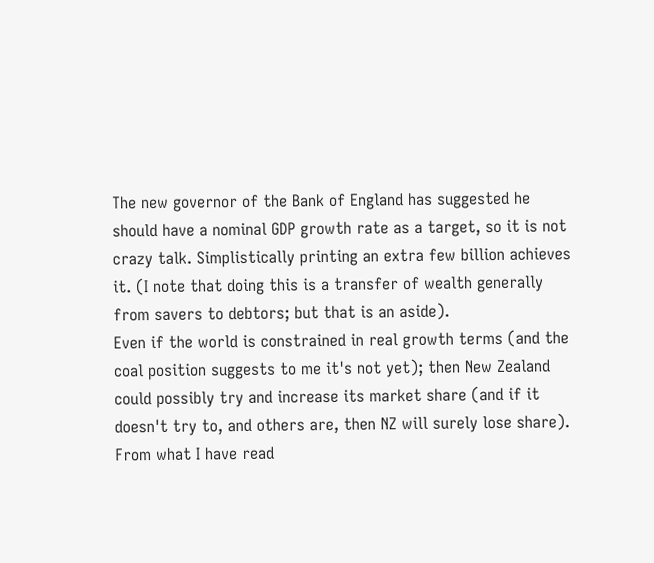The new governor of the Bank of England has suggested he should have a nominal GDP growth rate as a target, so it is not crazy talk. Simplistically printing an extra few billion achieves it. (I note that doing this is a transfer of wealth generally from savers to debtors; but that is an aside).
Even if the world is constrained in real growth terms (and the coal position suggests to me it's not yet); then New Zealand could possibly try and increase its market share (and if it doesn't try to, and others are, then NZ will surely lose share). From what I have read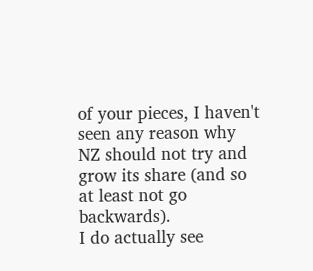of your pieces, I haven't seen any reason why NZ should not try and grow its share (and so at least not go backwards).
I do actually see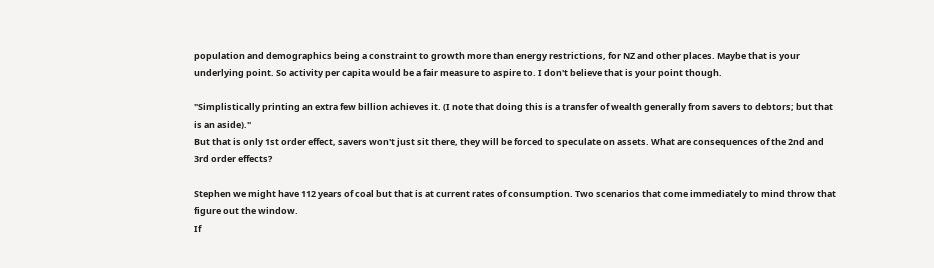population and demographics being a constraint to growth more than energy restrictions, for NZ and other places. Maybe that is your underlying point. So activity per capita would be a fair measure to aspire to. I don't believe that is your point though.

"Simplistically printing an extra few billion achieves it. (I note that doing this is a transfer of wealth generally from savers to debtors; but that is an aside)."
But that is only 1st order effect, savers won't just sit there, they will be forced to speculate on assets. What are consequences of the 2nd and 3rd order effects?

Stephen we might have 112 years of coal but that is at current rates of consumption. Two scenarios that come immediately to mind throw that figure out the window.
If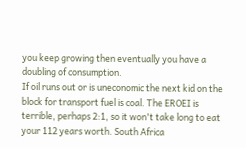you keep growing then eventually you have a doubling of consumption.
If oil runs out or is uneconomic the next kid on the block for transport fuel is coal. The EROEI is terrible, perhaps 2:1, so it won't take long to eat your 112 years worth. South Africa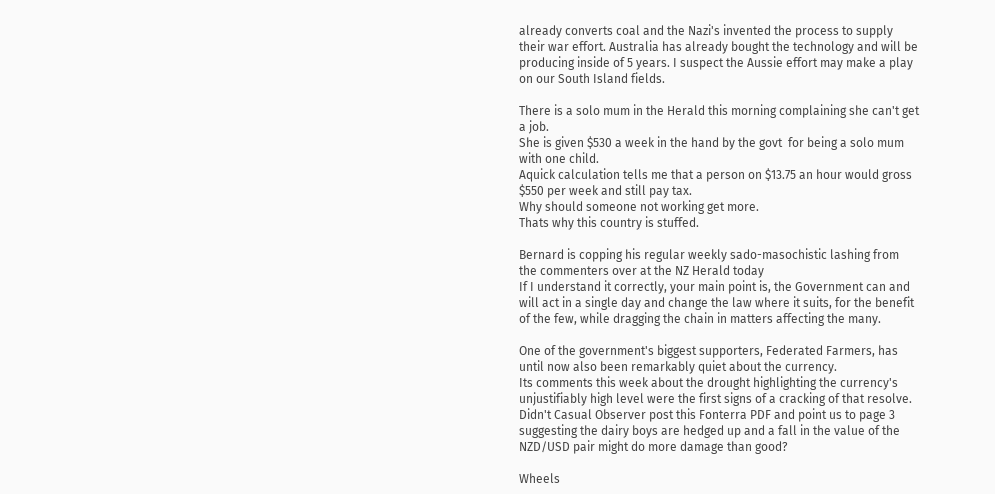already converts coal and the Nazi's invented the process to supply their war effort. Australia has already bought the technology and will be producing inside of 5 years. I suspect the Aussie effort may make a play on our South Island fields.

There is a solo mum in the Herald this morning complaining she can't get a job.
She is given $530 a week in the hand by the govt  for being a solo mum with one child.
Aquick calculation tells me that a person on $13.75 an hour would gross $550 per week and still pay tax.
Why should someone not working get more.
Thats why this country is stuffed.

Bernard is copping his regular weekly sado-masochistic lashing from the commenters over at the NZ Herald today
If I understand it correctly, your main point is, the Government can and will act in a single day and change the law where it suits, for the benefit of the few, while dragging the chain in matters affecting the many.

One of the government's biggest supporters, Federated Farmers, has until now also been remarkably quiet about the currency.
Its comments this week about the drought highlighting the currency's unjustifiably high level were the first signs of a cracking of that resolve.
Didn't Casual Observer post this Fonterra PDF and point us to page 3 suggesting the dairy boys are hedged up and a fall in the value of the NZD/USD pair might do more damage than good?

Wheels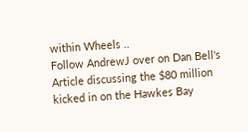within Wheels ..
Follow AndrewJ over on Dan Bell's Article discussing the $80 million kicked in on the Hawkes Bay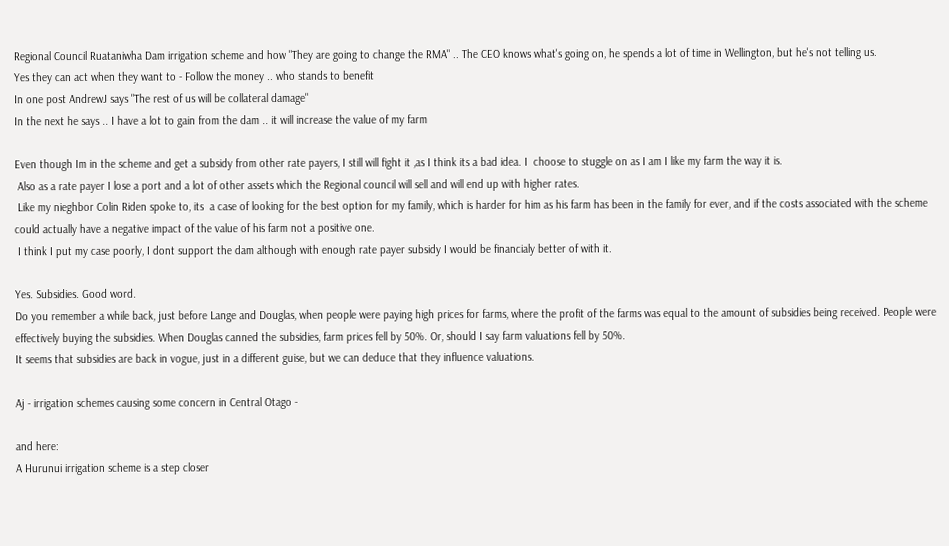Regional Council Ruataniwha Dam irrigation scheme and how "They are going to change the RMA" .. The CEO knows what's going on, he spends a lot of time in Wellington, but he's not telling us.
Yes they can act when they want to - Follow the money .. who stands to benefit
In one post AndrewJ says "The rest of us will be collateral damage"
In the next he says .. I have a lot to gain from the dam .. it will increase the value of my farm

Even though Im in the scheme and get a subsidy from other rate payers, I still will fight it ,as I think its a bad idea. I  choose to stuggle on as I am I like my farm the way it is.
 Also as a rate payer I lose a port and a lot of other assets which the Regional council will sell and will end up with higher rates.
 Like my nieghbor Colin Riden spoke to, its  a case of looking for the best option for my family, which is harder for him as his farm has been in the family for ever, and if the costs associated with the scheme could actually have a negative impact of the value of his farm not a positive one.
 I think I put my case poorly, I dont support the dam although with enough rate payer subsidy I would be financialy better of with it.

Yes. Subsidies. Good word.
Do you remember a while back, just before Lange and Douglas, when people were paying high prices for farms, where the profit of the farms was equal to the amount of subsidies being received. People were effectively buying the subsidies. When Douglas canned the subsidies, farm prices fell by 50%. Or, should I say farm valuations fell by 50%.
It seems that subsidies are back in vogue, just in a different guise, but we can deduce that they influence valuations.

Aj - irrigation schemes causing some concern in Central Otago -

and here:
A Hurunui irrigation scheme is a step closer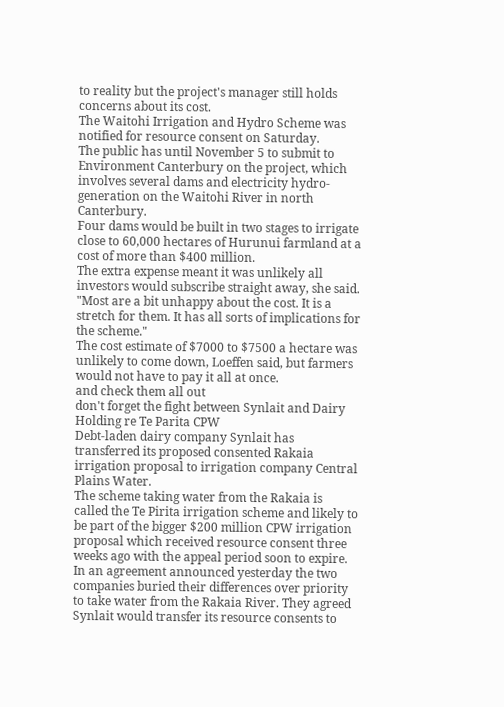to reality but the project's manager still holds concerns about its cost.
The Waitohi Irrigation and Hydro Scheme was notified for resource consent on Saturday.
The public has until November 5 to submit to Environment Canterbury on the project, which involves several dams and electricity hydro- generation on the Waitohi River in north Canterbury.
Four dams would be built in two stages to irrigate close to 60,000 hectares of Hurunui farmland at a cost of more than $400 million.
The extra expense meant it was unlikely all investors would subscribe straight away, she said.
"Most are a bit unhappy about the cost. It is a stretch for them. It has all sorts of implications for the scheme."
The cost estimate of $7000 to $7500 a hectare was unlikely to come down, Loeffen said, but farmers would not have to pay it all at once.
and check them all out
don't forget the fight between Synlait and Dairy Holding re Te Parita CPW
Debt-laden dairy company Synlait has transferred its proposed consented Rakaia irrigation proposal to irrigation company Central Plains Water.
The scheme taking water from the Rakaia is called the Te Pirita irrigation scheme and likely to be part of the bigger $200 million CPW irrigation proposal which received resource consent three weeks ago with the appeal period soon to expire.
In an agreement announced yesterday the two companies buried their differences over priority to take water from the Rakaia River. They agreed Synlait would transfer its resource consents to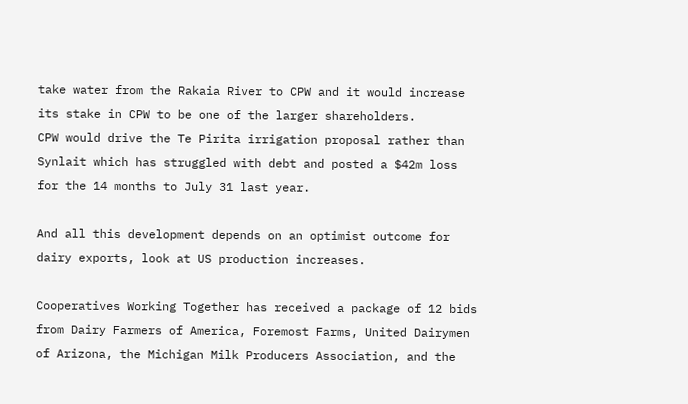take water from the Rakaia River to CPW and it would increase its stake in CPW to be one of the larger shareholders.
CPW would drive the Te Pirita irrigation proposal rather than Synlait which has struggled with debt and posted a $42m loss for the 14 months to July 31 last year.

And all this development depends on an optimist outcome for dairy exports, look at US production increases.

Cooperatives Working Together has received a package of 12 bids from Dairy Farmers of America, Foremost Farms, United Dairymen of Arizona, the Michigan Milk Producers Association, and the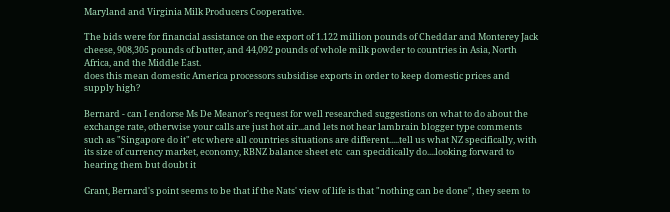Maryland and Virginia Milk Producers Cooperative.

The bids were for financial assistance on the export of 1.122 million pounds of Cheddar and Monterey Jack cheese, 908,305 pounds of butter, and 44,092 pounds of whole milk powder to countries in Asia, North Africa, and the Middle East.
does this mean domestic America processors subsidise exports in order to keep domestic prices and supply high?

Bernard - can I endorse Ms De Meanor's request for well researched suggestions on what to do about the exchange rate, otherwise your calls are just hot air...and lets not hear lambrain blogger type comments such as "Singapore do it" etc where all countries situations are different.....tell us what NZ specifically, with its size of currency market, economy, RBNZ balance sheet etc  can specidically do....looking forward to hearing them but doubt it

Grant, Bernard's point seems to be that if the Nats' view of life is that "nothing can be done", they seem to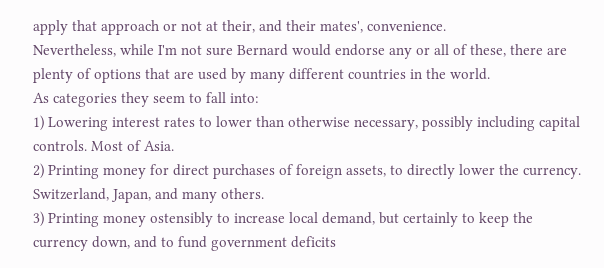apply that approach or not at their, and their mates', convenience.
Nevertheless, while I'm not sure Bernard would endorse any or all of these, there are plenty of options that are used by many different countries in the world.
As categories they seem to fall into:
1) Lowering interest rates to lower than otherwise necessary, possibly including capital controls. Most of Asia.
2) Printing money for direct purchases of foreign assets, to directly lower the currency. Switzerland, Japan, and many others.
3) Printing money ostensibly to increase local demand, but certainly to keep the currency down, and to fund government deficits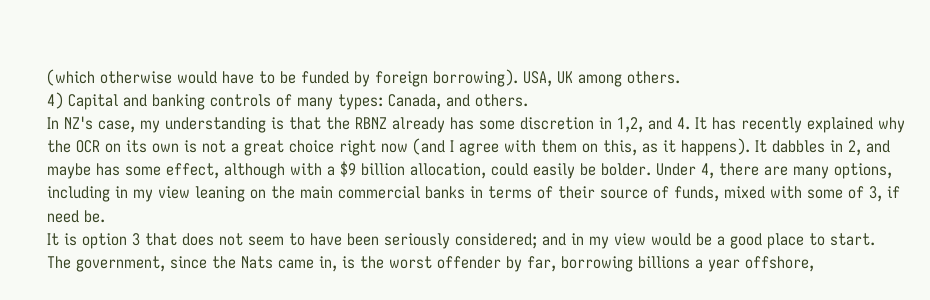(which otherwise would have to be funded by foreign borrowing). USA, UK among others.
4) Capital and banking controls of many types: Canada, and others.
In NZ's case, my understanding is that the RBNZ already has some discretion in 1,2, and 4. It has recently explained why the OCR on its own is not a great choice right now (and I agree with them on this, as it happens). It dabbles in 2, and maybe has some effect, although with a $9 billion allocation, could easily be bolder. Under 4, there are many options, including in my view leaning on the main commercial banks in terms of their source of funds, mixed with some of 3, if need be.
It is option 3 that does not seem to have been seriously considered; and in my view would be a good place to start.
The government, since the Nats came in, is the worst offender by far, borrowing billions a year offshore,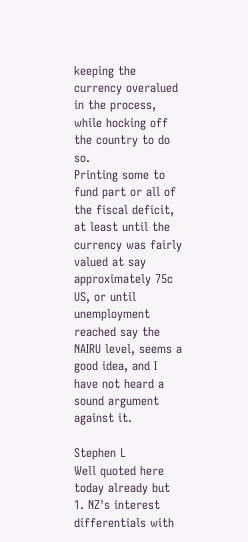keeping the currency overalued in the process, while hocking off the country to do so.
Printing some to fund part or all of the fiscal deficit, at least until the currency was fairly valued at say approximately 75c US, or until unemployment reached say the NAIRU level, seems a good idea, and I have not heard a sound argument against it.

Stephen L
Well quoted here today already but
1. NZ's interest differentials with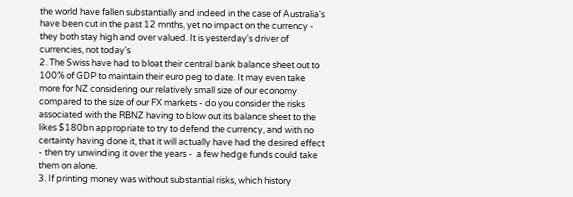the world have fallen substantially and indeed in the case of Australia's have been cut in the past 12 mnths, yet no impact on the currency - they both stay high and over valued. It is yesterday's driver of currencies, not today's
2. The Swiss have had to bloat their central bank balance sheet out to 100% of GDP to maintain their euro peg to date. It may even take more for NZ considering our relatively small size of our economy compared to the size of our FX markets - do you consider the risks associated with the RBNZ having to blow out its balance sheet to the likes $180bn appropriate to try to defend the currency, and with no certainty having done it, that it will actually have had the desired effect - then try unwinding it over the years -  a few hedge funds could take them on alone.
3. If printing money was without substantial risks, which history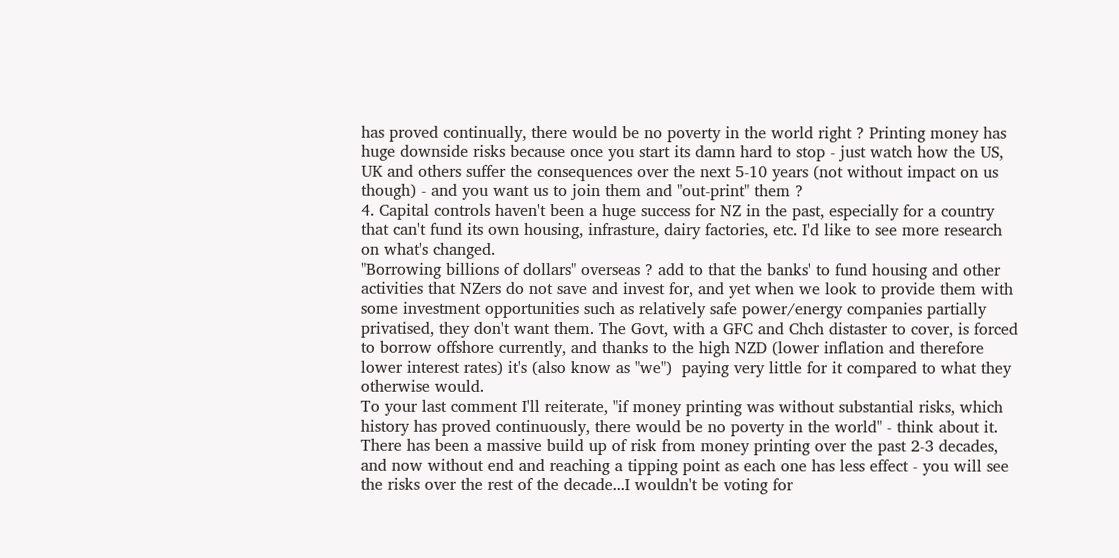has proved continually, there would be no poverty in the world right ? Printing money has huge downside risks because once you start its damn hard to stop - just watch how the US, UK and others suffer the consequences over the next 5-10 years (not without impact on us though) - and you want us to join them and "out-print" them ?
4. Capital controls haven't been a huge success for NZ in the past, especially for a country that can't fund its own housing, infrasture, dairy factories, etc. I'd like to see more research on what's changed.
"Borrowing billions of dollars" overseas ? add to that the banks' to fund housing and other activities that NZers do not save and invest for, and yet when we look to provide them with some investment opportunities such as relatively safe power/energy companies partially privatised, they don't want them. The Govt, with a GFC and Chch distaster to cover, is forced to borrow offshore currently, and thanks to the high NZD (lower inflation and therefore lower interest rates) it's (also know as "we")  paying very little for it compared to what they otherwise would.
To your last comment I'll reiterate, "if money printing was without substantial risks, which history has proved continuously, there would be no poverty in the world" - think about it. There has been a massive build up of risk from money printing over the past 2-3 decades, and now without end and reaching a tipping point as each one has less effect - you will see the risks over the rest of the decade...I wouldn't be voting for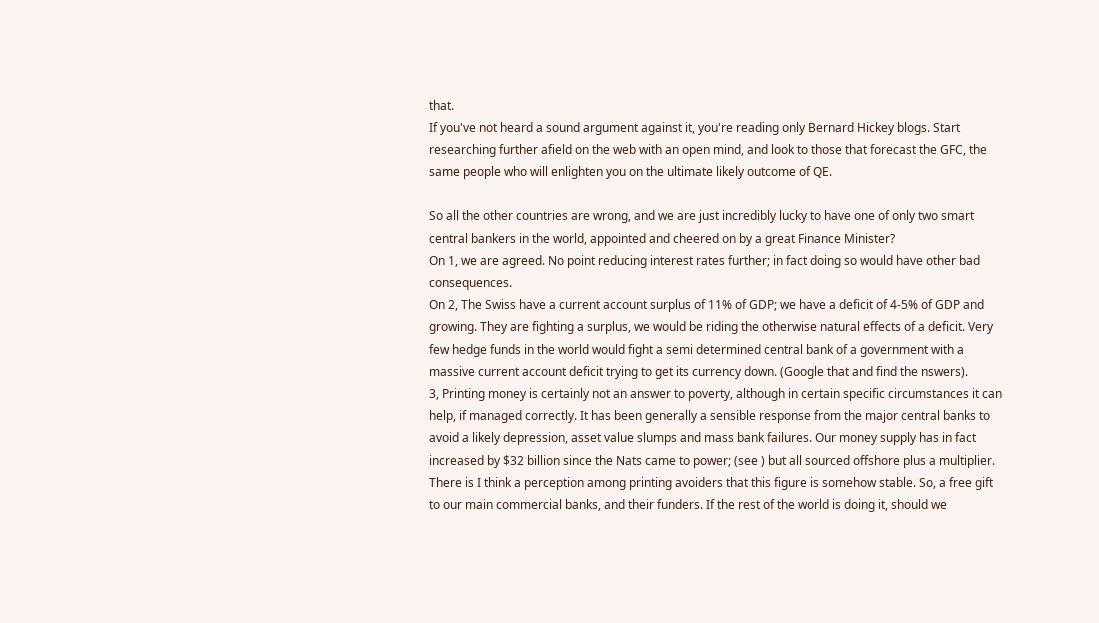that.
If you've not heard a sound argument against it, you're reading only Bernard Hickey blogs. Start researching further afield on the web with an open mind, and look to those that forecast the GFC, the same people who will enlighten you on the ultimate likely outcome of QE.

So all the other countries are wrong, and we are just incredibly lucky to have one of only two smart central bankers in the world, appointed and cheered on by a great Finance Minister?
On 1, we are agreed. No point reducing interest rates further; in fact doing so would have other bad consequences.
On 2, The Swiss have a current account surplus of 11% of GDP; we have a deficit of 4-5% of GDP and growing. They are fighting a surplus, we would be riding the otherwise natural effects of a deficit. Very few hedge funds in the world would fight a semi determined central bank of a government with a massive current account deficit trying to get its currency down. (Google that and find the nswers).
3, Printing money is certainly not an answer to poverty, although in certain specific circumstances it can help, if managed correctly. It has been generally a sensible response from the major central banks to avoid a likely depression, asset value slumps and mass bank failures. Our money supply has in fact increased by $32 billion since the Nats came to power; (see ) but all sourced offshore plus a multiplier. There is I think a perception among printing avoiders that this figure is somehow stable. So, a free gift to our main commercial banks, and their funders. If the rest of the world is doing it, should we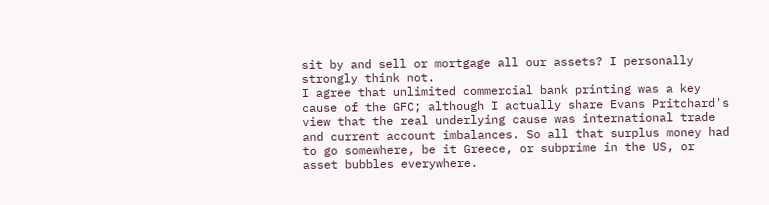sit by and sell or mortgage all our assets? I personally strongly think not.
I agree that unlimited commercial bank printing was a key cause of the GFC; although I actually share Evans Pritchard's view that the real underlying cause was international trade and current account imbalances. So all that surplus money had to go somewhere, be it Greece, or subprime in the US, or asset bubbles everywhere.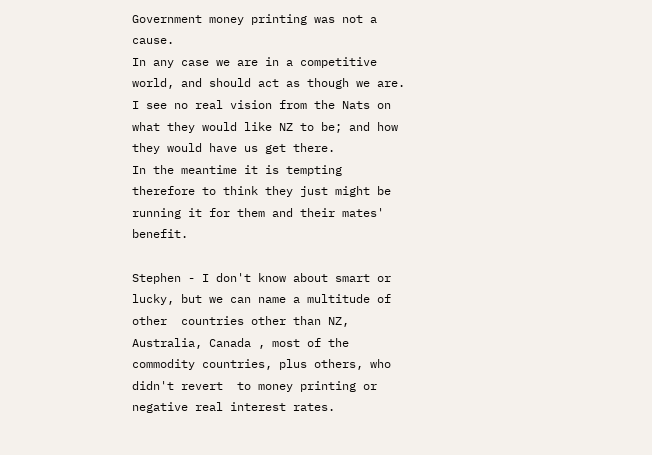Government money printing was not a cause.
In any case we are in a competitive world, and should act as though we are. I see no real vision from the Nats on what they would like NZ to be; and how they would have us get there.
In the meantime it is tempting therefore to think they just might be running it for them and their mates' benefit.

Stephen - I don't know about smart or lucky, but we can name a multitude of other  countries other than NZ, Australia, Canada , most of the commodity countries, plus others, who didn't revert  to money printing or negative real interest rates.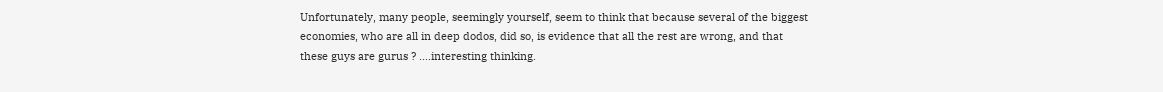Unfortunately, many people, seemingly yourself, seem to think that because several of the biggest economies, who are all in deep dodos, did so, is evidence that all the rest are wrong, and that these guys are gurus ? ....interesting thinking.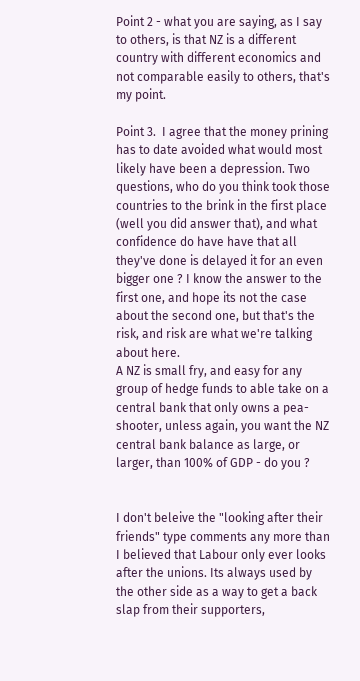Point 2 - what you are saying, as I say to others, is that NZ is a different country with different economics and not comparable easily to others, that's my point.

Point 3.  I agree that the money prining has to date avoided what would most likely have been a depression. Two questions, who do you think took those countries to the brink in the first place (well you did answer that), and what confidence do have have that all they've done is delayed it for an even bigger one ? I know the answer to the first one, and hope its not the case about the second one, but that's the risk, and risk are what we're talking about here.
A NZ is small fry, and easy for any group of hedge funds to able take on a central bank that only owns a pea-shooter, unless again, you want the NZ central bank balance as large, or larger, than 100% of GDP - do you ?


I don't beleive the "looking after their friends" type comments any more than I believed that Labour only ever looks after the unions. Its always used by the other side as a way to get a back slap from their supporters,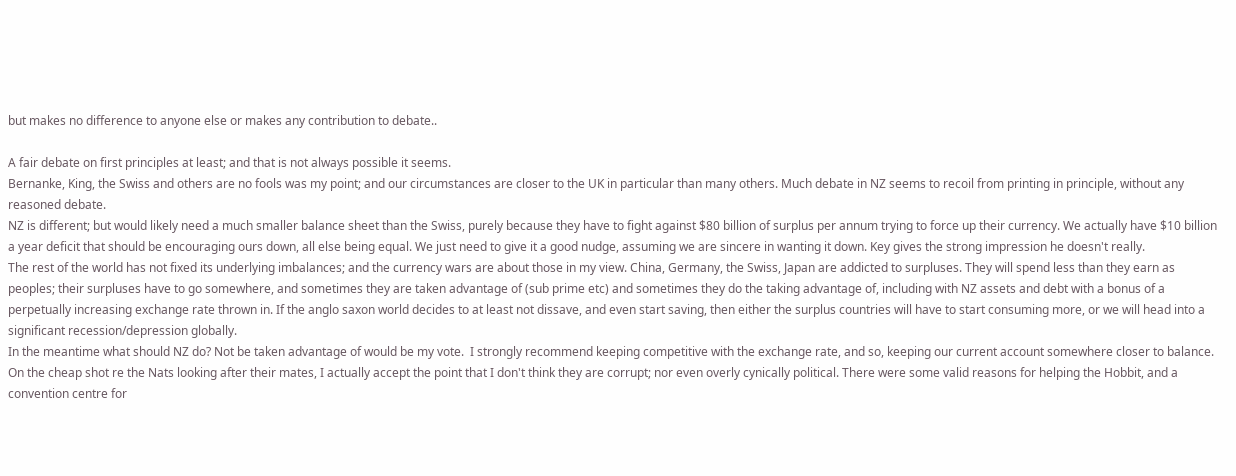but makes no difference to anyone else or makes any contribution to debate..

A fair debate on first principles at least; and that is not always possible it seems.
Bernanke, King, the Swiss and others are no fools was my point; and our circumstances are closer to the UK in particular than many others. Much debate in NZ seems to recoil from printing in principle, without any reasoned debate.
NZ is different; but would likely need a much smaller balance sheet than the Swiss, purely because they have to fight against $80 billion of surplus per annum trying to force up their currency. We actually have $10 billion a year deficit that should be encouraging ours down, all else being equal. We just need to give it a good nudge, assuming we are sincere in wanting it down. Key gives the strong impression he doesn't really.
The rest of the world has not fixed its underlying imbalances; and the currency wars are about those in my view. China, Germany, the Swiss, Japan are addicted to surpluses. They will spend less than they earn as peoples; their surpluses have to go somewhere, and sometimes they are taken advantage of (sub prime etc) and sometimes they do the taking advantage of, including with NZ assets and debt with a bonus of a perpetually increasing exchange rate thrown in. If the anglo saxon world decides to at least not dissave, and even start saving, then either the surplus countries will have to start consuming more, or we will head into a significant recession/depression globally.
In the meantime what should NZ do? Not be taken advantage of would be my vote.  I strongly recommend keeping competitive with the exchange rate, and so, keeping our current account somewhere closer to balance.
On the cheap shot re the Nats looking after their mates, I actually accept the point that I don't think they are corrupt; nor even overly cynically political. There were some valid reasons for helping the Hobbit, and a convention centre for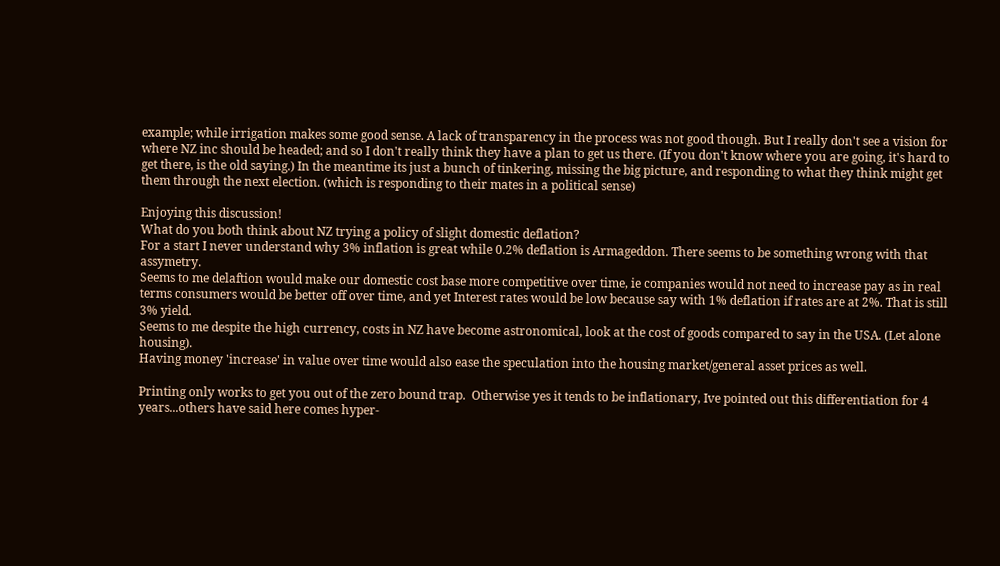example; while irrigation makes some good sense. A lack of transparency in the process was not good though. But I really don't see a vision for where NZ inc should be headed; and so I don't really think they have a plan to get us there. (If you don't know where you are going, it's hard to get there, is the old saying.) In the meantime its just a bunch of tinkering, missing the big picture, and responding to what they think might get them through the next election. (which is responding to their mates in a political sense)

Enjoying this discussion!
What do you both think about NZ trying a policy of slight domestic deflation?
For a start I never understand why 3% inflation is great while 0.2% deflation is Armageddon. There seems to be something wrong with that assymetry.
Seems to me delaftion would make our domestic cost base more competitive over time, ie companies would not need to increase pay as in real terms consumers would be better off over time, and yet Interest rates would be low because say with 1% deflation if rates are at 2%. That is still 3% yield.
Seems to me despite the high currency, costs in NZ have become astronomical, look at the cost of goods compared to say in the USA. (Let alone housing).
Having money 'increase' in value over time would also ease the speculation into the housing market/general asset prices as well.

Printing only works to get you out of the zero bound trap.  Otherwise yes it tends to be inflationary, Ive pointed out this differentiation for 4 years...others have said here comes hyper-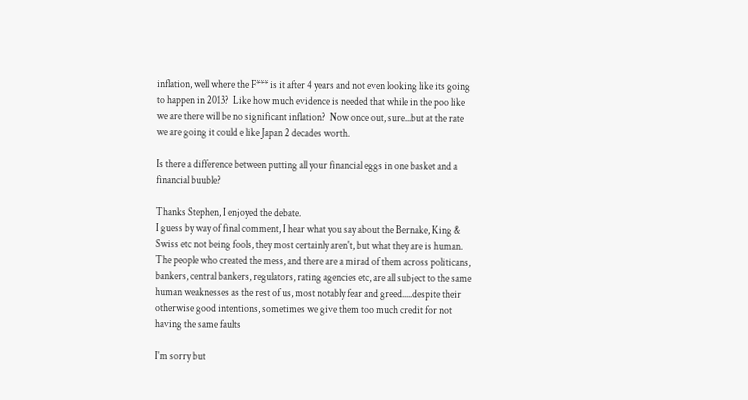inflation, well where the F*** is it after 4 years and not even looking like its going to happen in 2013?  Like how much evidence is needed that while in the poo like we are there will be no significant inflation?  Now once out, sure...but at the rate we are going it could e like Japan 2 decades worth.

Is there a difference between putting all your financial eggs in one basket and a financial buuble?

Thanks Stephen, I enjoyed the debate.
I guess by way of final comment, I hear what you say about the Bernake, King & Swiss etc not being fools, they most certainly aren't, but what they are is human. The people who created the mess, and there are a mirad of them across politicans, bankers, central bankers, regulators, rating agencies etc, are all subject to the same human weaknesses as the rest of us, most notably fear and greed.....despite their otherwise good intentions, sometimes we give them too much credit for not having the same faults

I'm sorry but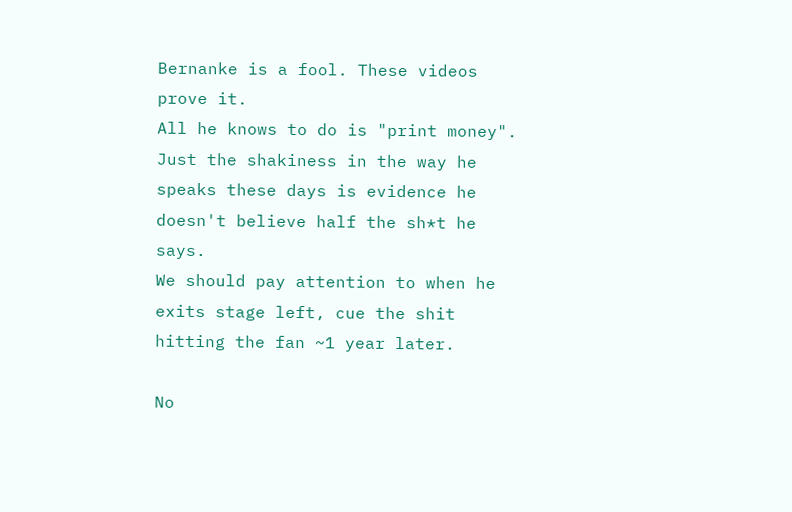Bernanke is a fool. These videos prove it.
All he knows to do is "print money". Just the shakiness in the way he speaks these days is evidence he doesn't believe half the sh*t he says.
We should pay attention to when he exits stage left, cue the shit hitting the fan ~1 year later.

No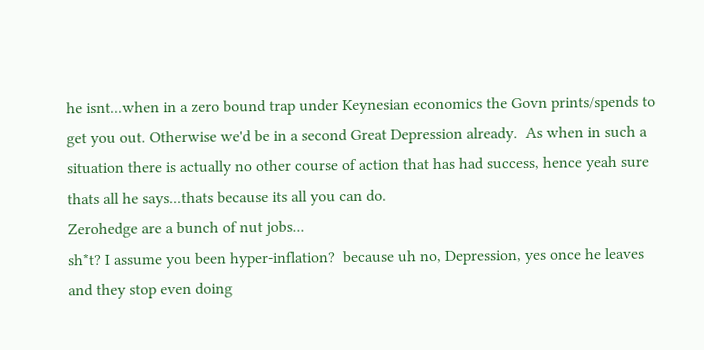he isnt...when in a zero bound trap under Keynesian economics the Govn prints/spends to get you out. Otherwise we'd be in a second Great Depression already.  As when in such a situation there is actually no other course of action that has had success, hence yeah sure thats all he says...thats because its all you can do.
Zerohedge are a bunch of nut jobs...
sh*t? I assume you been hyper-inflation?  because uh no, Depression, yes once he leaves and they stop even doing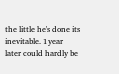the little he's done its inevitable. 1year later could hardly be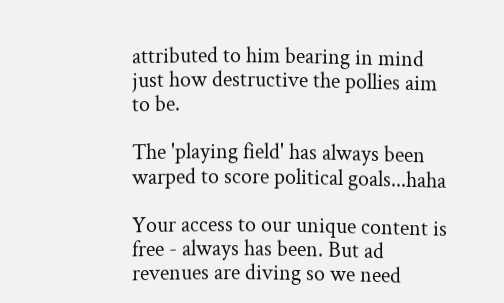attributed to him bearing in mind just how destructive the pollies aim to be.

The 'playing field' has always been warped to score political goals...haha

Your access to our unique content is free - always has been. But ad revenues are diving so we need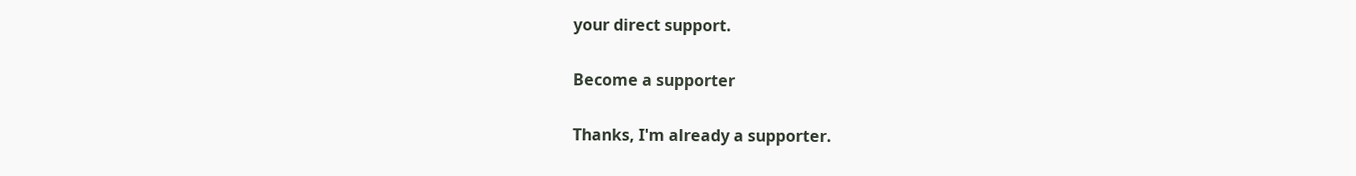your direct support.

Become a supporter

Thanks, I'm already a supporter.